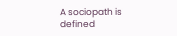A sociopath is defined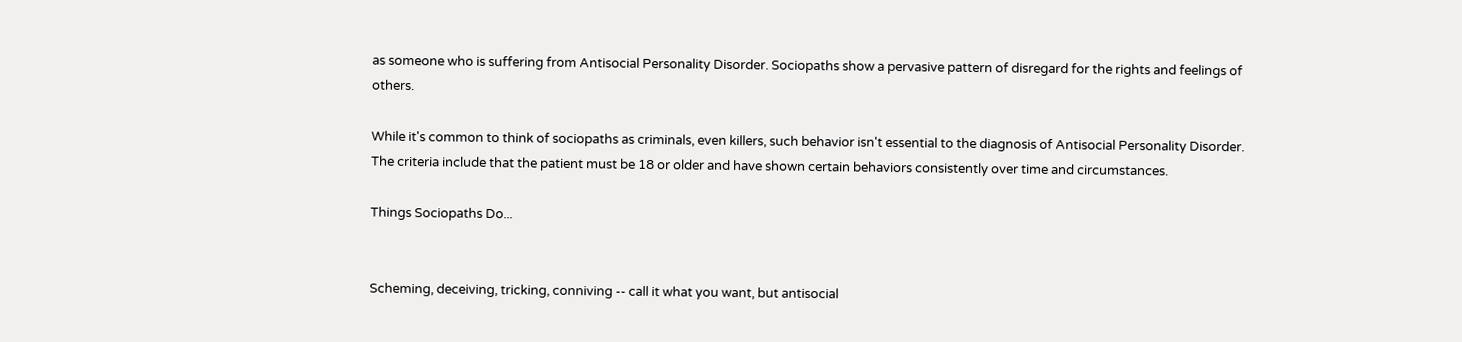as someone who is suffering from Antisocial Personality Disorder. Sociopaths show a pervasive pattern of disregard for the rights and feelings of others.

While it's common to think of sociopaths as criminals, even killers, such behavior isn't essential to the diagnosis of Antisocial Personality Disorder. The criteria include that the patient must be 18 or older and have shown certain behaviors consistently over time and circumstances.

Things Sociopaths Do...


Scheming, deceiving, tricking, conniving -- call it what you want, but antisocial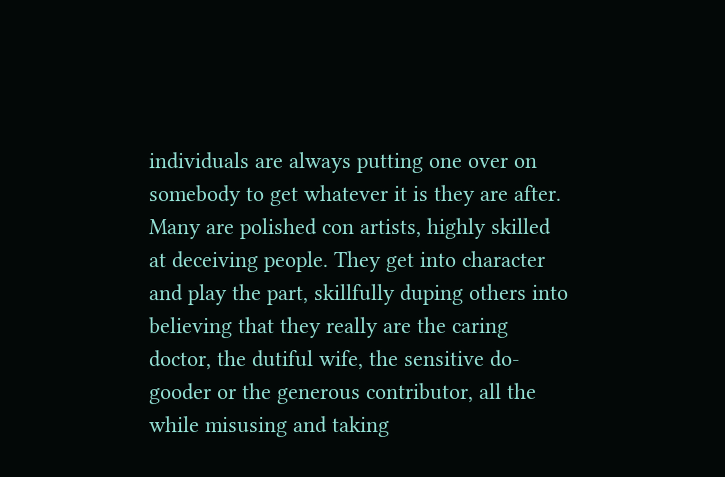individuals are always putting one over on somebody to get whatever it is they are after. Many are polished con artists, highly skilled at deceiving people. They get into character and play the part, skillfully duping others into believing that they really are the caring doctor, the dutiful wife, the sensitive do-gooder or the generous contributor, all the while misusing and taking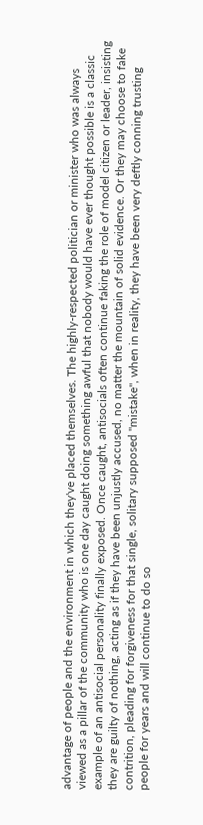advantage of people and the environment in which they've placed themselves. The highly-respected politician or minister who was always viewed as a pillar of the community who is one day caught doing something awful that nobody would have ever thought possible is a classic example of an antisocial personality finally exposed. Once caught, antisocials often continue faking the role of model citizen or leader, insisting they are guilty of nothing, acting as if they have been unjustly accused, no matter the mountain of solid evidence. Or they may choose to fake contrition, pleading for forgiveness for that single, solitary supposed "mistake", when in reality, they have been very deftly conning trusting people for years and will continue to do so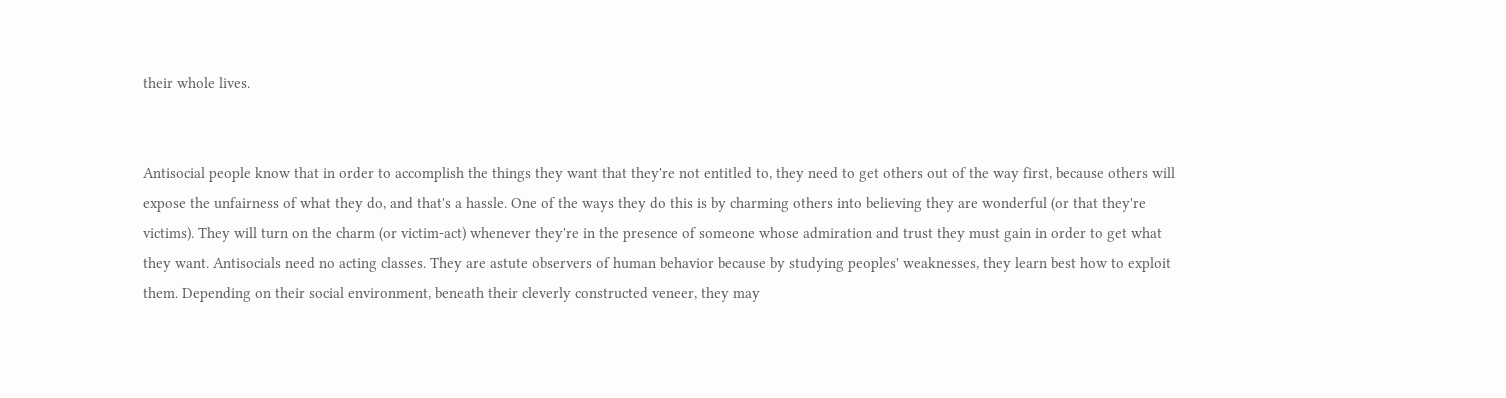their whole lives.


Antisocial people know that in order to accomplish the things they want that they're not entitled to, they need to get others out of the way first, because others will expose the unfairness of what they do, and that's a hassle. One of the ways they do this is by charming others into believing they are wonderful (or that they're victims). They will turn on the charm (or victim-act) whenever they're in the presence of someone whose admiration and trust they must gain in order to get what they want. Antisocials need no acting classes. They are astute observers of human behavior because by studying peoples' weaknesses, they learn best how to exploit them. Depending on their social environment, beneath their cleverly constructed veneer, they may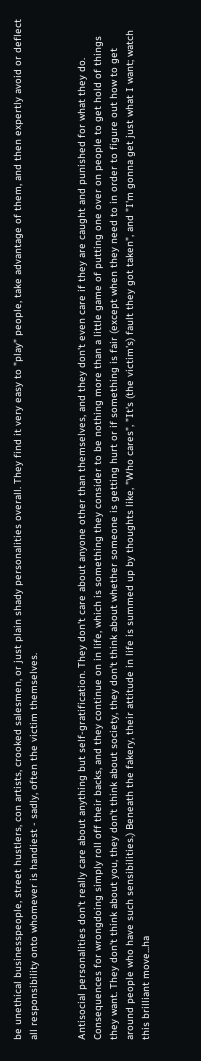be unethical businesspeople, street hustlers, con artists, crooked salesmen, or just plain shady personalities overall. They find it very easy to "play" people, take advantage of them, and then expertly avoid or deflect all responsibility onto whomever is handiest - sadly, often the victim themselves.


Antisocial personalities don't really care about anything but self-gratification. They don't care about anyone other than themselves, and they don't even care if they are caught and punished for what they do. Consequences for wrongdoing simply roll off their backs, and they continue on in life, which is something they consider to be nothing more than a little game of putting one over on people to get hold of things they want. They don't think about you, they don't think about society, they don't think about whether someone is getting hurt or if something is fair (except when they need to in order to figure out how to get around people who have such sensibilities.) Beneath the fakery, their attitude in life is summed up by thoughts like, "Who cares", "It's (the victim's) fault they got taken", and "I'm gonna get just what I want; watch this brilliant move...ha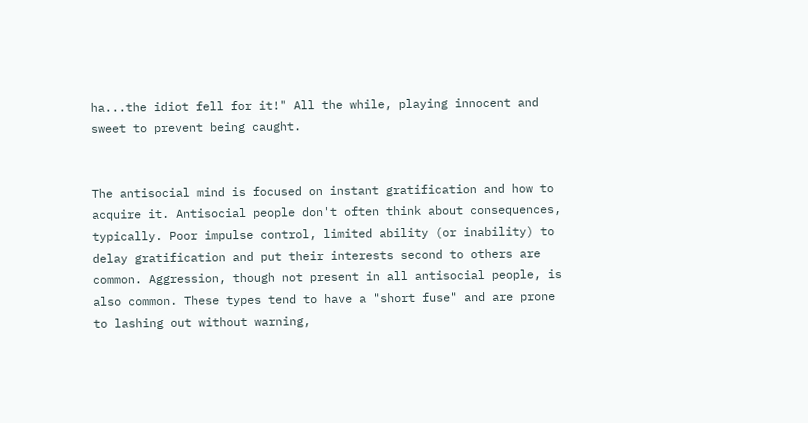ha...the idiot fell for it!" All the while, playing innocent and sweet to prevent being caught.


The antisocial mind is focused on instant gratification and how to acquire it. Antisocial people don't often think about consequences, typically. Poor impulse control, limited ability (or inability) to delay gratification and put their interests second to others are common. Aggression, though not present in all antisocial people, is also common. These types tend to have a "short fuse" and are prone to lashing out without warning,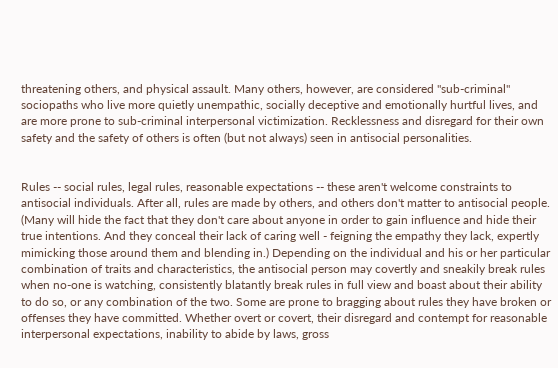threatening others, and physical assault. Many others, however, are considered "sub-criminal" sociopaths who live more quietly unempathic, socially deceptive and emotionally hurtful lives, and are more prone to sub-criminal interpersonal victimization. Recklessness and disregard for their own safety and the safety of others is often (but not always) seen in antisocial personalities.


Rules -- social rules, legal rules, reasonable expectations -- these aren't welcome constraints to antisocial individuals. After all, rules are made by others, and others don't matter to antisocial people. (Many will hide the fact that they don't care about anyone in order to gain influence and hide their true intentions. And they conceal their lack of caring well - feigning the empathy they lack, expertly mimicking those around them and blending in.) Depending on the individual and his or her particular combination of traits and characteristics, the antisocial person may covertly and sneakily break rules when no-one is watching, consistently blatantly break rules in full view and boast about their ability to do so, or any combination of the two. Some are prone to bragging about rules they have broken or offenses they have committed. Whether overt or covert, their disregard and contempt for reasonable interpersonal expectations, inability to abide by laws, gross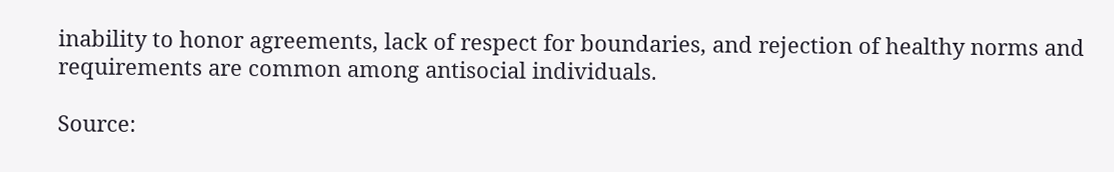inability to honor agreements, lack of respect for boundaries, and rejection of healthy norms and requirements are common among antisocial individuals.

Source: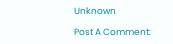Unknown

Post A Comment: